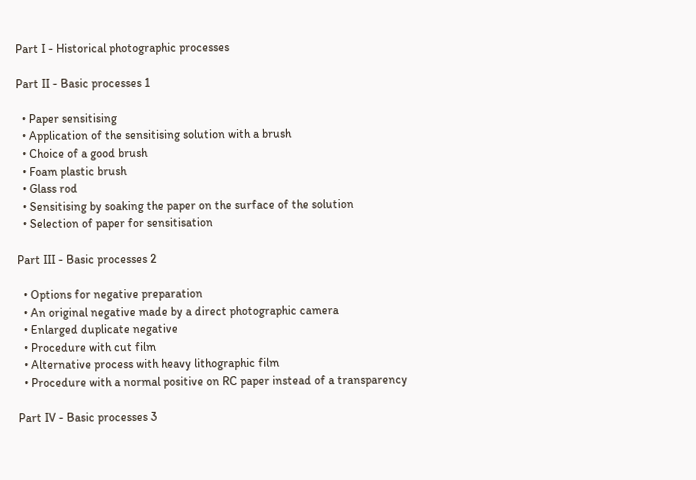Part I - Historical photographic processes

Part II - Basic processes 1

  • Paper sensitising
  • Application of the sensitising solution with a brush
  • Choice of a good brush
  • Foam plastic brush
  • Glass rod
  • Sensitising by soaking the paper on the surface of the solution
  • Selection of paper for sensitisation

Part III - Basic processes 2

  • Options for negative preparation
  • An original negative made by a direct photographic camera
  • Enlarged duplicate negative
  • Procedure with cut film
  • Alternative process with heavy lithographic film
  • Procedure with a normal positive on RC paper instead of a transparency

Part IV - Basic processes 3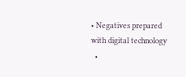• Negatives prepared with digital technology
  •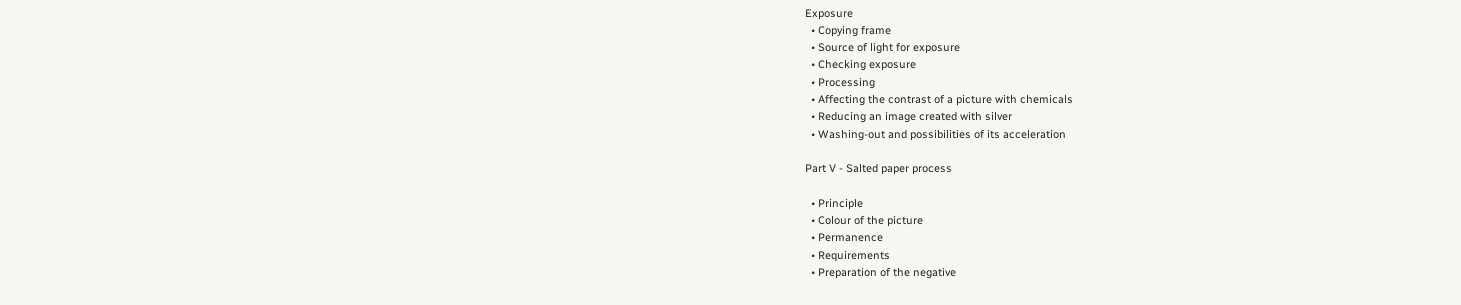Exposure
  • Copying frame
  • Source of light for exposure
  • Checking exposure
  • Processing
  • Affecting the contrast of a picture with chemicals
  • Reducing an image created with silver
  • Washing-out and possibilities of its acceleration

Part V - Salted paper process

  • Principle
  • Colour of the picture
  • Permanence
  • Requirements
  • Preparation of the negative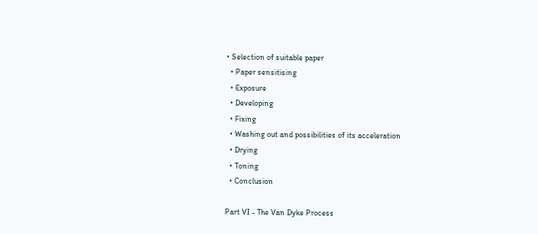• Selection of suitable paper
  • Paper sensitising
  • Exposure
  • Developing
  • Fixing
  • Washing out and possibilities of its acceleration
  • Drying
  • Toning
  • Conclusion

Part VI - The Van Dyke Process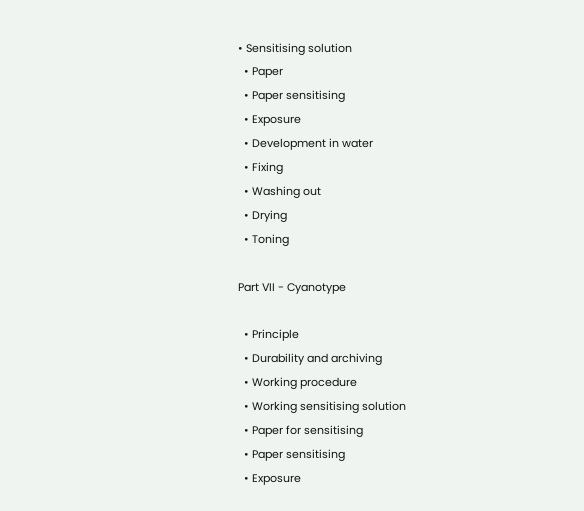• Sensitising solution
  • Paper
  • Paper sensitising
  • Exposure
  • Development in water
  • Fixing
  • Washing out
  • Drying
  • Toning

Part VII - Cyanotype

  • Principle
  • Durability and archiving
  • Working procedure
  • Working sensitising solution
  • Paper for sensitising
  • Paper sensitising
  • Exposure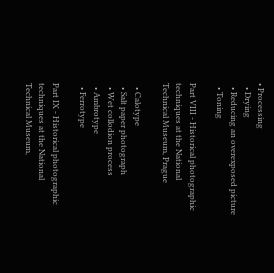• Processing
  • Drying
  • Reducing an overexposed picture
  • Toning

Part VIII - Historical photographic techniques at the National Technical Museum, Prague

  • Calotype
  • Salt paper photograph
  • Wet collodion process
  • Ambrotype
  • Ferrotype

Part IX - Historical photographic techniques at the National Technical Museum,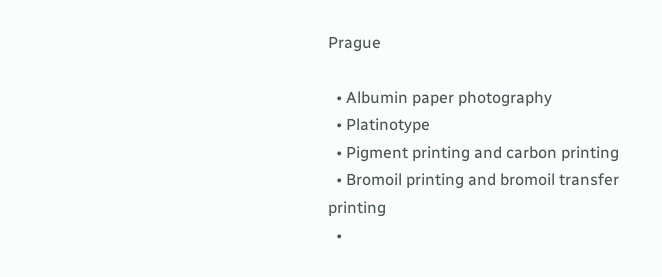Prague

  • Albumin paper photography
  • Platinotype
  • Pigment printing and carbon printing
  • Bromoil printing and bromoil transfer printing
  •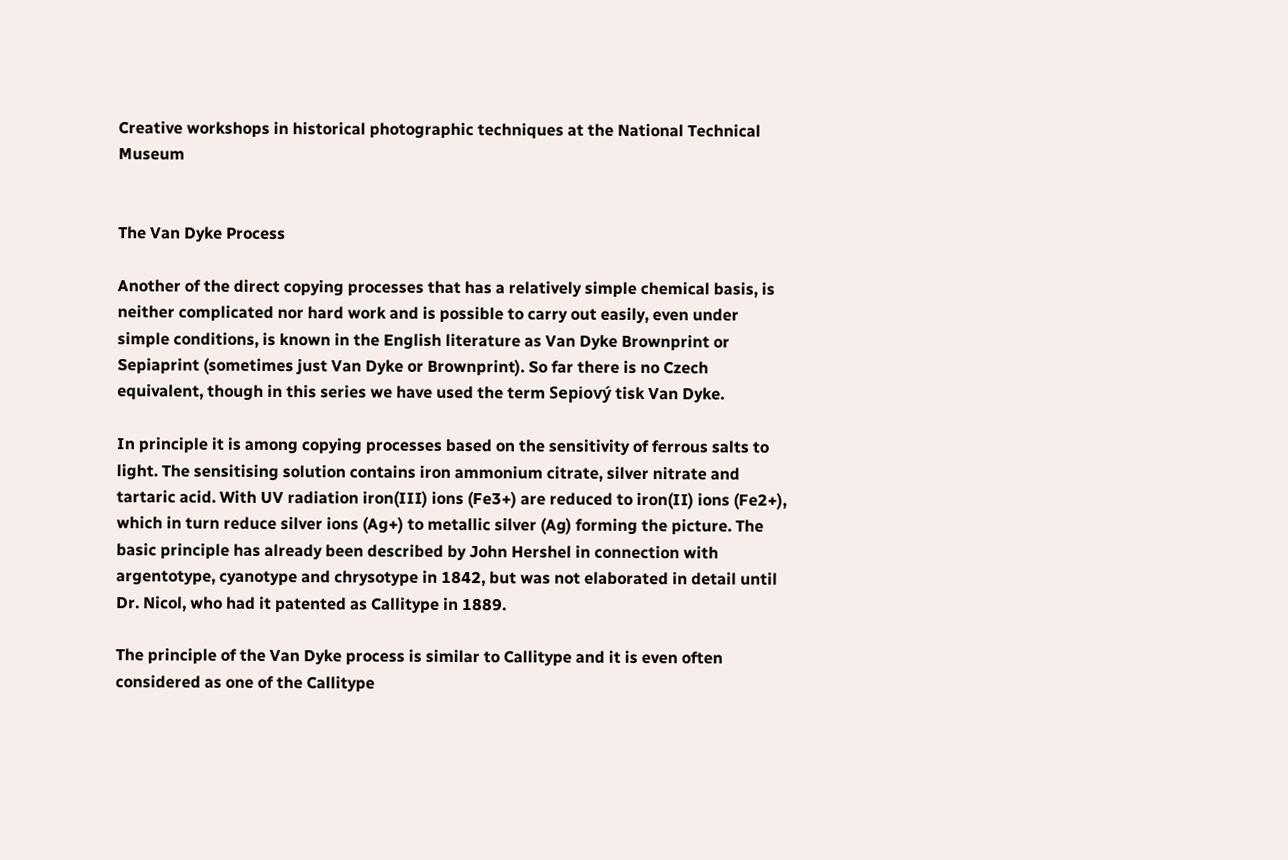Creative workshops in historical photographic techniques at the National Technical Museum


The Van Dyke Process

Another of the direct copying processes that has a relatively simple chemical basis, is neither complicated nor hard work and is possible to carry out easily, even under simple conditions, is known in the English literature as Van Dyke Brownprint or Sepiaprint (sometimes just Van Dyke or Brownprint). So far there is no Czech equivalent, though in this series we have used the term Sepiový tisk Van Dyke.

In principle it is among copying processes based on the sensitivity of ferrous salts to light. The sensitising solution contains iron ammonium citrate, silver nitrate and tartaric acid. With UV radiation iron(III) ions (Fe3+) are reduced to iron(II) ions (Fe2+), which in turn reduce silver ions (Ag+) to metallic silver (Ag) forming the picture. The basic principle has already been described by John Hershel in connection with argentotype, cyanotype and chrysotype in 1842, but was not elaborated in detail until Dr. Nicol, who had it patented as Callitype in 1889.

The principle of the Van Dyke process is similar to Callitype and it is even often considered as one of the Callitype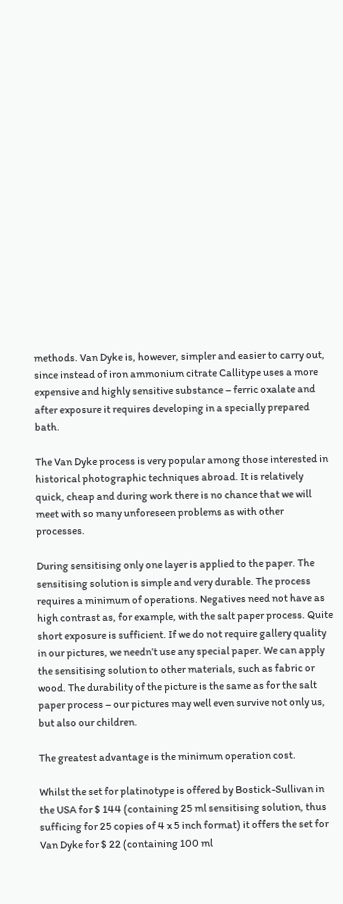methods. Van Dyke is, however, simpler and easier to carry out, since instead of iron ammonium citrate Callitype uses a more expensive and highly sensitive substance – ferric oxalate and after exposure it requires developing in a specially prepared bath.

The Van Dyke process is very popular among those interested in historical photographic techniques abroad. It is relatively quick, cheap and during work there is no chance that we will meet with so many unforeseen problems as with other processes.

During sensitising only one layer is applied to the paper. The sensitising solution is simple and very durable. The process requires a minimum of operations. Negatives need not have as high contrast as, for example, with the salt paper process. Quite short exposure is sufficient. If we do not require gallery quality in our pictures, we needn’t use any special paper. We can apply the sensitising solution to other materials, such as fabric or wood. The durability of the picture is the same as for the salt paper process – our pictures may well even survive not only us, but also our children.

The greatest advantage is the minimum operation cost.

Whilst the set for platinotype is offered by Bostick-Sullivan in the USA for $ 144 (containing 25 ml sensitising solution, thus sufficing for 25 copies of 4 x 5 inch format) it offers the set for Van Dyke for $ 22 (containing 100 ml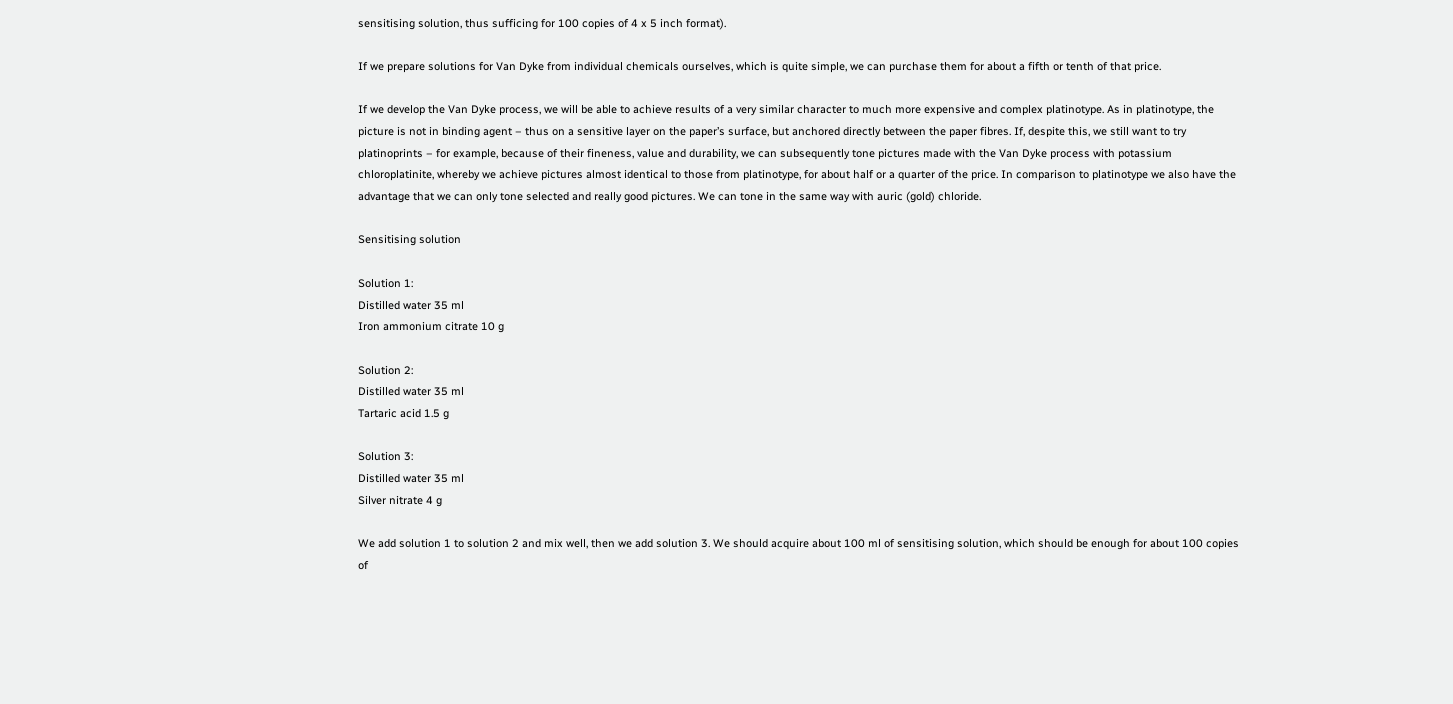sensitising solution, thus sufficing for 100 copies of 4 x 5 inch format).

If we prepare solutions for Van Dyke from individual chemicals ourselves, which is quite simple, we can purchase them for about a fifth or tenth of that price.

If we develop the Van Dyke process, we will be able to achieve results of a very similar character to much more expensive and complex platinotype. As in platinotype, the picture is not in binding agent – thus on a sensitive layer on the paper’s surface, but anchored directly between the paper fibres. If, despite this, we still want to try platinoprints – for example, because of their fineness, value and durability, we can subsequently tone pictures made with the Van Dyke process with potassium chloroplatinite, whereby we achieve pictures almost identical to those from platinotype, for about half or a quarter of the price. In comparison to platinotype we also have the advantage that we can only tone selected and really good pictures. We can tone in the same way with auric (gold) chloride.

Sensitising solution

Solution 1:
Distilled water 35 ml
Iron ammonium citrate 10 g

Solution 2:
Distilled water 35 ml
Tartaric acid 1.5 g

Solution 3:
Distilled water 35 ml
Silver nitrate 4 g

We add solution 1 to solution 2 and mix well, then we add solution 3. We should acquire about 100 ml of sensitising solution, which should be enough for about 100 copies of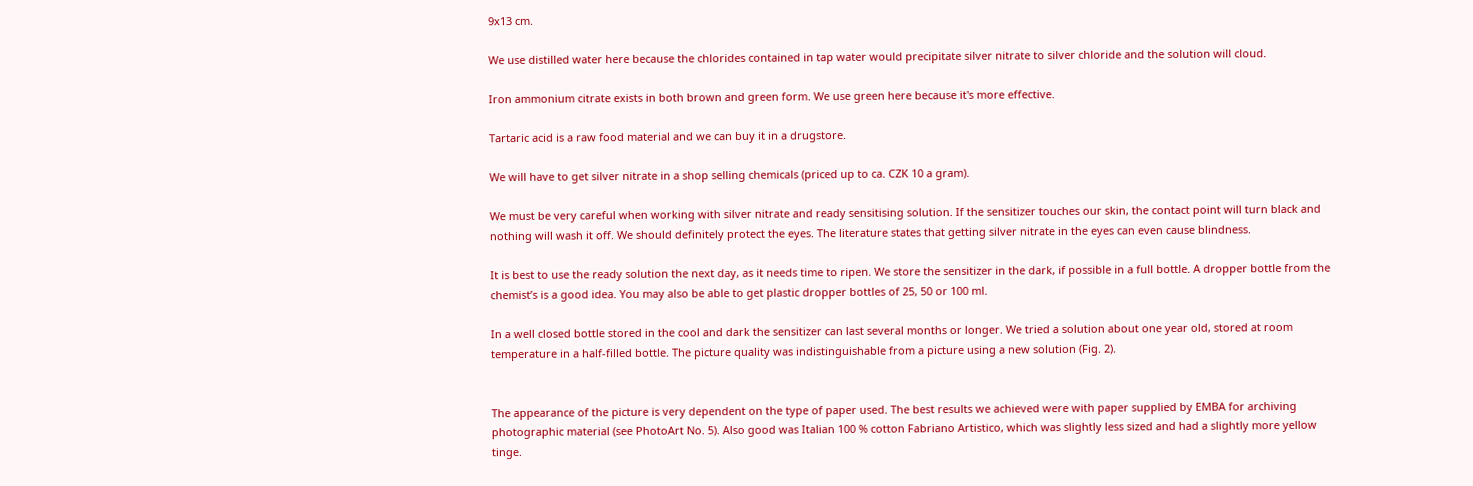9x13 cm.

We use distilled water here because the chlorides contained in tap water would precipitate silver nitrate to silver chloride and the solution will cloud.

Iron ammonium citrate exists in both brown and green form. We use green here because it's more effective.

Tartaric acid is a raw food material and we can buy it in a drugstore.

We will have to get silver nitrate in a shop selling chemicals (priced up to ca. CZK 10 a gram).

We must be very careful when working with silver nitrate and ready sensitising solution. If the sensitizer touches our skin, the contact point will turn black and nothing will wash it off. We should definitely protect the eyes. The literature states that getting silver nitrate in the eyes can even cause blindness.

It is best to use the ready solution the next day, as it needs time to ripen. We store the sensitizer in the dark, if possible in a full bottle. A dropper bottle from the chemist’s is a good idea. You may also be able to get plastic dropper bottles of 25, 50 or 100 ml.

In a well closed bottle stored in the cool and dark the sensitizer can last several months or longer. We tried a solution about one year old, stored at room temperature in a half-filled bottle. The picture quality was indistinguishable from a picture using a new solution (Fig. 2).


The appearance of the picture is very dependent on the type of paper used. The best results we achieved were with paper supplied by EMBA for archiving photographic material (see PhotoArt No. 5). Also good was Italian 100 % cotton Fabriano Artistico, which was slightly less sized and had a slightly more yellow tinge.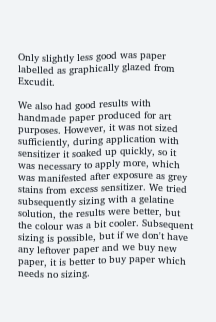Only slightly less good was paper labelled as graphically glazed from Excudit.

We also had good results with handmade paper produced for art purposes. However, it was not sized sufficiently, during application with sensitizer it soaked up quickly, so it was necessary to apply more, which was manifested after exposure as grey stains from excess sensitizer. We tried subsequently sizing with a gelatine solution, the results were better, but the colour was a bit cooler. Subsequent sizing is possible, but if we don't have any leftover paper and we buy new paper, it is better to buy paper which needs no sizing.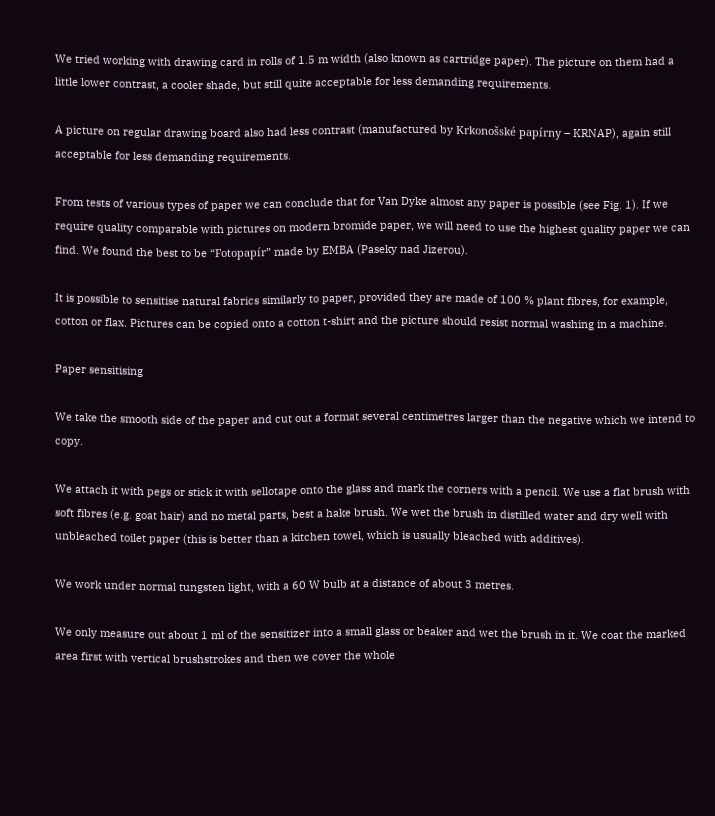We tried working with drawing card in rolls of 1.5 m width (also known as cartridge paper). The picture on them had a little lower contrast, a cooler shade, but still quite acceptable for less demanding requirements.

A picture on regular drawing board also had less contrast (manufactured by Krkonošské papírny – KRNAP), again still acceptable for less demanding requirements.

From tests of various types of paper we can conclude that for Van Dyke almost any paper is possible (see Fig. 1). If we require quality comparable with pictures on modern bromide paper, we will need to use the highest quality paper we can find. We found the best to be “Fotopapír” made by EMBA (Paseky nad Jizerou).

It is possible to sensitise natural fabrics similarly to paper, provided they are made of 100 % plant fibres, for example, cotton or flax. Pictures can be copied onto a cotton t-shirt and the picture should resist normal washing in a machine.

Paper sensitising

We take the smooth side of the paper and cut out a format several centimetres larger than the negative which we intend to copy.

We attach it with pegs or stick it with sellotape onto the glass and mark the corners with a pencil. We use a flat brush with soft fibres (e.g. goat hair) and no metal parts, best a hake brush. We wet the brush in distilled water and dry well with unbleached toilet paper (this is better than a kitchen towel, which is usually bleached with additives).

We work under normal tungsten light, with a 60 W bulb at a distance of about 3 metres.

We only measure out about 1 ml of the sensitizer into a small glass or beaker and wet the brush in it. We coat the marked area first with vertical brushstrokes and then we cover the whole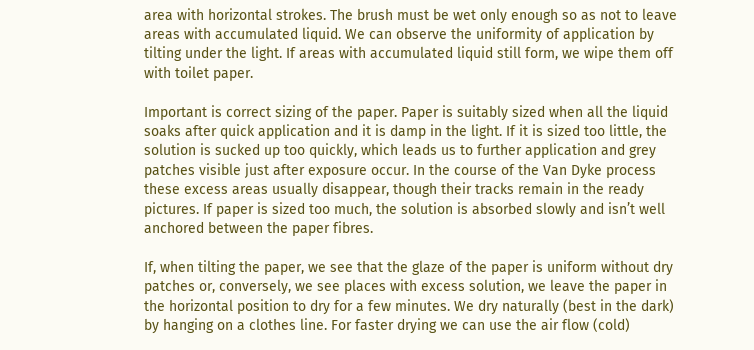area with horizontal strokes. The brush must be wet only enough so as not to leave areas with accumulated liquid. We can observe the uniformity of application by tilting under the light. If areas with accumulated liquid still form, we wipe them off with toilet paper.

Important is correct sizing of the paper. Paper is suitably sized when all the liquid soaks after quick application and it is damp in the light. If it is sized too little, the solution is sucked up too quickly, which leads us to further application and grey patches visible just after exposure occur. In the course of the Van Dyke process these excess areas usually disappear, though their tracks remain in the ready pictures. If paper is sized too much, the solution is absorbed slowly and isn’t well anchored between the paper fibres.

If, when tilting the paper, we see that the glaze of the paper is uniform without dry patches or, conversely, we see places with excess solution, we leave the paper in the horizontal position to dry for a few minutes. We dry naturally (best in the dark) by hanging on a clothes line. For faster drying we can use the air flow (cold)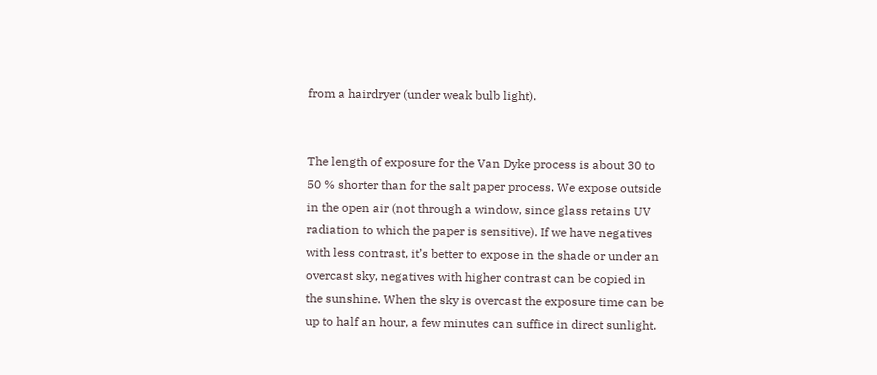from a hairdryer (under weak bulb light).


The length of exposure for the Van Dyke process is about 30 to 50 % shorter than for the salt paper process. We expose outside in the open air (not through a window, since glass retains UV radiation to which the paper is sensitive). If we have negatives with less contrast, it’s better to expose in the shade or under an overcast sky, negatives with higher contrast can be copied in the sunshine. When the sky is overcast the exposure time can be up to half an hour, a few minutes can suffice in direct sunlight.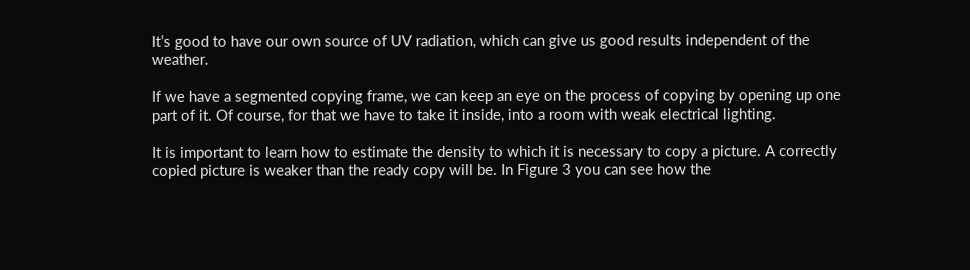It’s good to have our own source of UV radiation, which can give us good results independent of the weather.

If we have a segmented copying frame, we can keep an eye on the process of copying by opening up one part of it. Of course, for that we have to take it inside, into a room with weak electrical lighting.

It is important to learn how to estimate the density to which it is necessary to copy a picture. A correctly copied picture is weaker than the ready copy will be. In Figure 3 you can see how the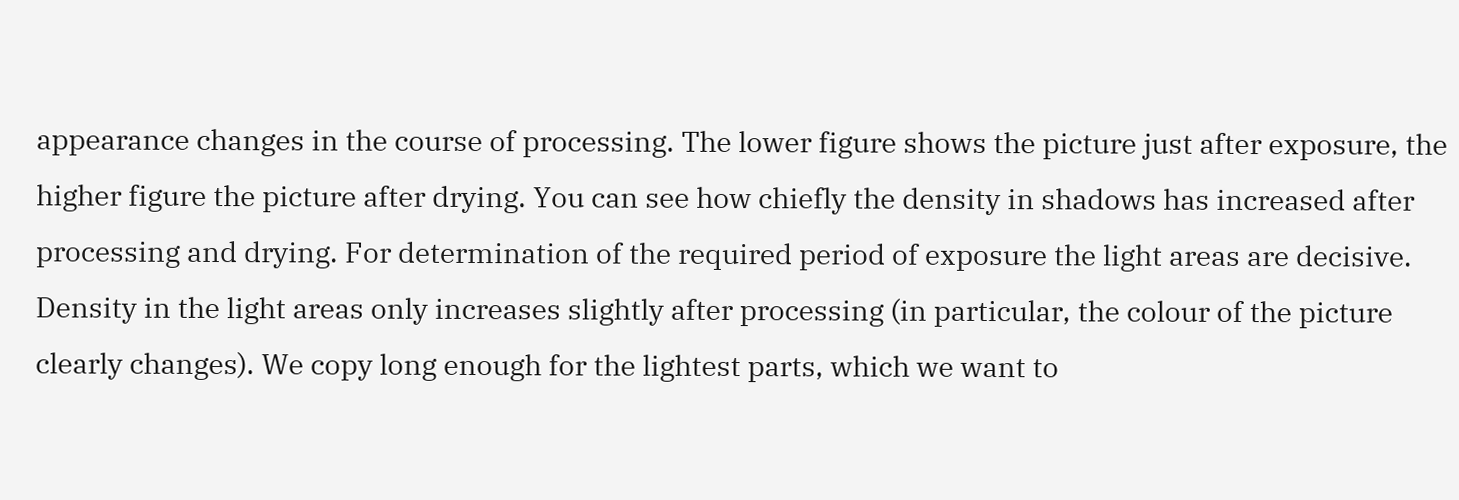appearance changes in the course of processing. The lower figure shows the picture just after exposure, the higher figure the picture after drying. You can see how chiefly the density in shadows has increased after processing and drying. For determination of the required period of exposure the light areas are decisive. Density in the light areas only increases slightly after processing (in particular, the colour of the picture clearly changes). We copy long enough for the lightest parts, which we want to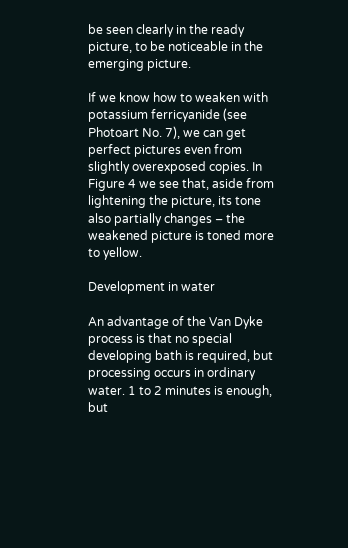be seen clearly in the ready picture, to be noticeable in the emerging picture.

If we know how to weaken with potassium ferricyanide (see Photoart No. 7), we can get perfect pictures even from slightly overexposed copies. In Figure 4 we see that, aside from lightening the picture, its tone also partially changes – the weakened picture is toned more to yellow.

Development in water

An advantage of the Van Dyke process is that no special developing bath is required, but processing occurs in ordinary water. 1 to 2 minutes is enough, but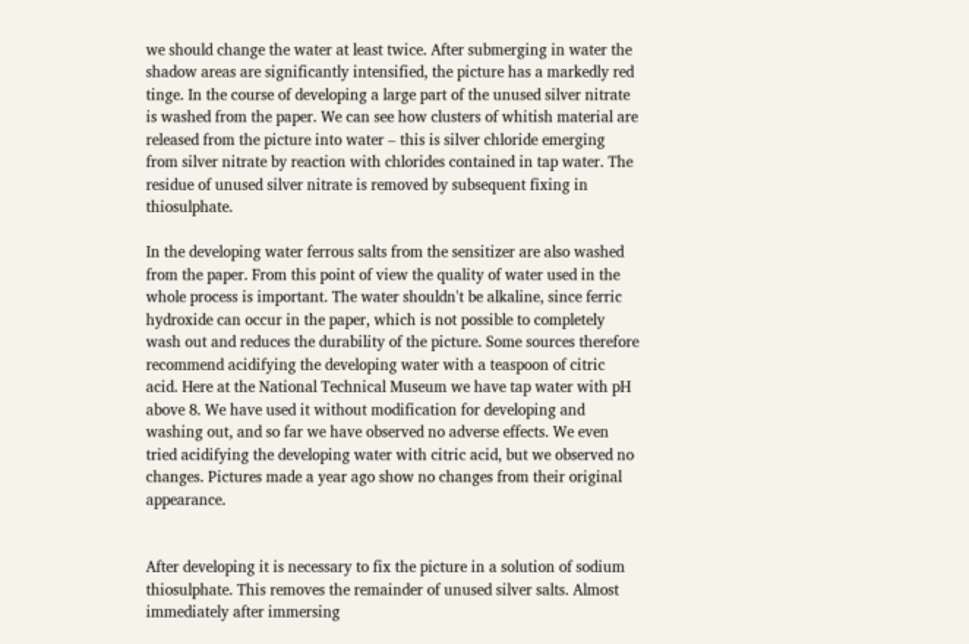we should change the water at least twice. After submerging in water the shadow areas are significantly intensified, the picture has a markedly red tinge. In the course of developing a large part of the unused silver nitrate is washed from the paper. We can see how clusters of whitish material are released from the picture into water – this is silver chloride emerging from silver nitrate by reaction with chlorides contained in tap water. The residue of unused silver nitrate is removed by subsequent fixing in thiosulphate.

In the developing water ferrous salts from the sensitizer are also washed from the paper. From this point of view the quality of water used in the whole process is important. The water shouldn't be alkaline, since ferric hydroxide can occur in the paper, which is not possible to completely wash out and reduces the durability of the picture. Some sources therefore recommend acidifying the developing water with a teaspoon of citric acid. Here at the National Technical Museum we have tap water with pH above 8. We have used it without modification for developing and washing out, and so far we have observed no adverse effects. We even tried acidifying the developing water with citric acid, but we observed no changes. Pictures made a year ago show no changes from their original appearance.


After developing it is necessary to fix the picture in a solution of sodium thiosulphate. This removes the remainder of unused silver salts. Almost immediately after immersing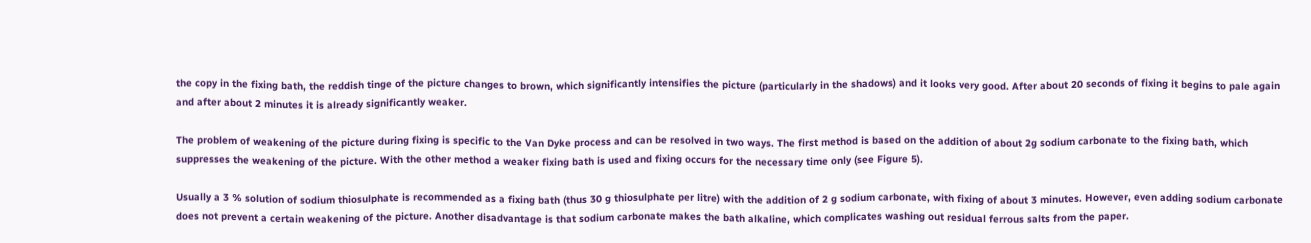the copy in the fixing bath, the reddish tinge of the picture changes to brown, which significantly intensifies the picture (particularly in the shadows) and it looks very good. After about 20 seconds of fixing it begins to pale again and after about 2 minutes it is already significantly weaker.

The problem of weakening of the picture during fixing is specific to the Van Dyke process and can be resolved in two ways. The first method is based on the addition of about 2g sodium carbonate to the fixing bath, which suppresses the weakening of the picture. With the other method a weaker fixing bath is used and fixing occurs for the necessary time only (see Figure 5).

Usually a 3 % solution of sodium thiosulphate is recommended as a fixing bath (thus 30 g thiosulphate per litre) with the addition of 2 g sodium carbonate, with fixing of about 3 minutes. However, even adding sodium carbonate does not prevent a certain weakening of the picture. Another disadvantage is that sodium carbonate makes the bath alkaline, which complicates washing out residual ferrous salts from the paper.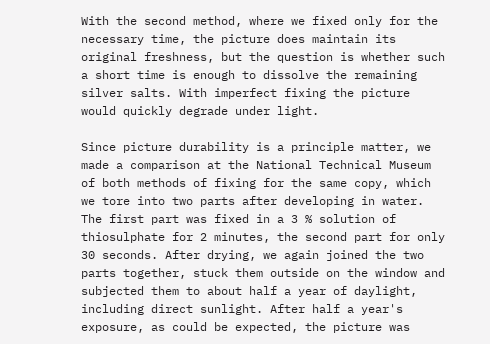With the second method, where we fixed only for the necessary time, the picture does maintain its original freshness, but the question is whether such a short time is enough to dissolve the remaining silver salts. With imperfect fixing the picture would quickly degrade under light.

Since picture durability is a principle matter, we made a comparison at the National Technical Museum of both methods of fixing for the same copy, which we tore into two parts after developing in water. The first part was fixed in a 3 % solution of thiosulphate for 2 minutes, the second part for only 30 seconds. After drying, we again joined the two parts together, stuck them outside on the window and subjected them to about half a year of daylight, including direct sunlight. After half a year's exposure, as could be expected, the picture was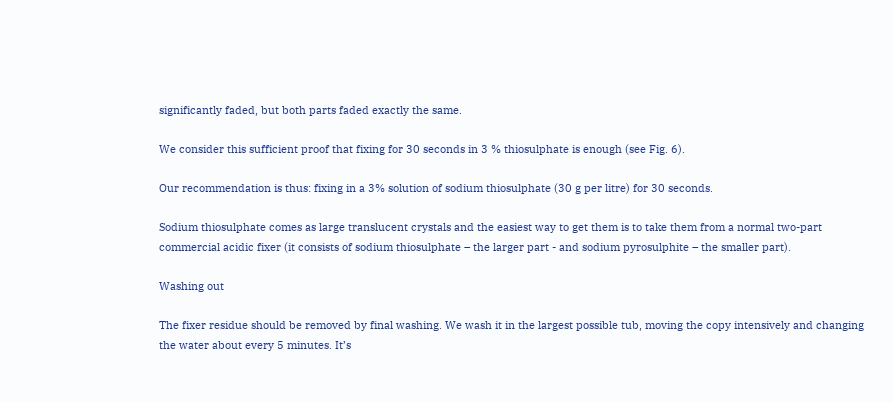significantly faded, but both parts faded exactly the same.

We consider this sufficient proof that fixing for 30 seconds in 3 % thiosulphate is enough (see Fig. 6).

Our recommendation is thus: fixing in a 3% solution of sodium thiosulphate (30 g per litre) for 30 seconds.

Sodium thiosulphate comes as large translucent crystals and the easiest way to get them is to take them from a normal two-part commercial acidic fixer (it consists of sodium thiosulphate – the larger part - and sodium pyrosulphite – the smaller part).

Washing out

The fixer residue should be removed by final washing. We wash it in the largest possible tub, moving the copy intensively and changing the water about every 5 minutes. It’s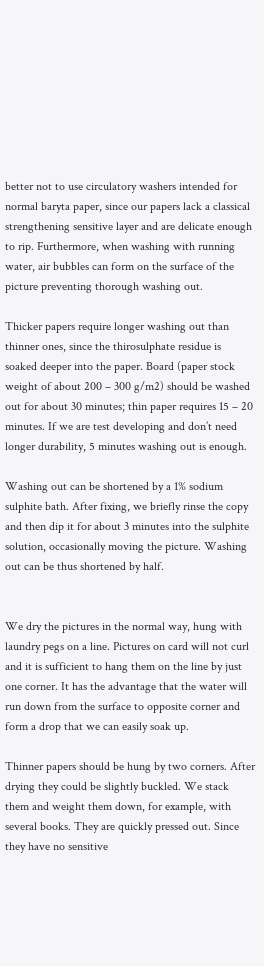better not to use circulatory washers intended for normal baryta paper, since our papers lack a classical strengthening sensitive layer and are delicate enough to rip. Furthermore, when washing with running water, air bubbles can form on the surface of the picture preventing thorough washing out.

Thicker papers require longer washing out than thinner ones, since the thirosulphate residue is soaked deeper into the paper. Board (paper stock weight of about 200 – 300 g/m2) should be washed out for about 30 minutes; thin paper requires 15 – 20 minutes. If we are test developing and don’t need longer durability, 5 minutes washing out is enough.

Washing out can be shortened by a 1% sodium sulphite bath. After fixing, we briefly rinse the copy and then dip it for about 3 minutes into the sulphite solution, occasionally moving the picture. Washing out can be thus shortened by half.


We dry the pictures in the normal way, hung with laundry pegs on a line. Pictures on card will not curl and it is sufficient to hang them on the line by just one corner. It has the advantage that the water will run down from the surface to opposite corner and form a drop that we can easily soak up.

Thinner papers should be hung by two corners. After drying they could be slightly buckled. We stack them and weight them down, for example, with several books. They are quickly pressed out. Since they have no sensitive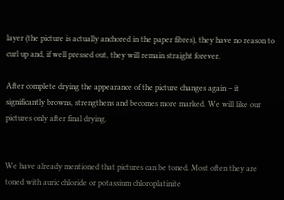layer (the picture is actually anchored in the paper fibres), they have no reason to curl up and, if well pressed out, they will remain straight forever.

After complete drying the appearance of the picture changes again – it significantly browns, strengthens and becomes more marked. We will like our pictures only after final drying.


We have already mentioned that pictures can be toned. Most often they are toned with auric chloride or potassium chloroplatinite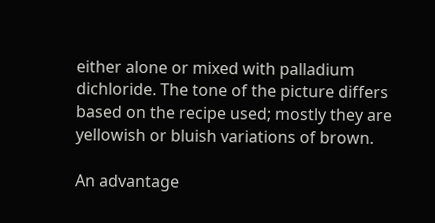either alone or mixed with palladium dichloride. The tone of the picture differs based on the recipe used; mostly they are yellowish or bluish variations of brown.

An advantage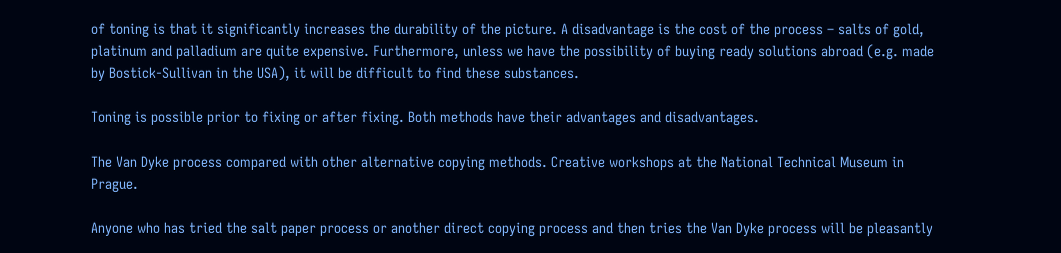of toning is that it significantly increases the durability of the picture. A disadvantage is the cost of the process – salts of gold, platinum and palladium are quite expensive. Furthermore, unless we have the possibility of buying ready solutions abroad (e.g. made by Bostick-Sullivan in the USA), it will be difficult to find these substances.

Toning is possible prior to fixing or after fixing. Both methods have their advantages and disadvantages.

The Van Dyke process compared with other alternative copying methods. Creative workshops at the National Technical Museum in Prague.

Anyone who has tried the salt paper process or another direct copying process and then tries the Van Dyke process will be pleasantly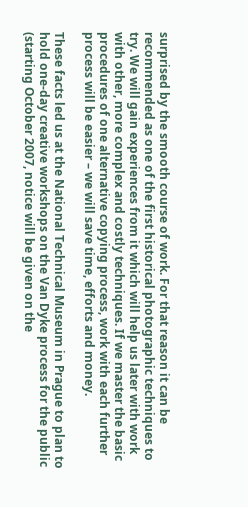surprised by the smooth course of work. For that reason it can be recommended as one of the first historical photographic techniques to try. We will gain experiences from it which will help us later with work with other, more complex and costly techniques. If we master the basic procedures of one alternative copying process, work with each further process will be easier – we will save time, efforts and money.

These facts led us at the National Technical Museum in Prague to plan to hold one-day creative workshops on the Van Dyke process for the public (starting October 2007, notice will be given on the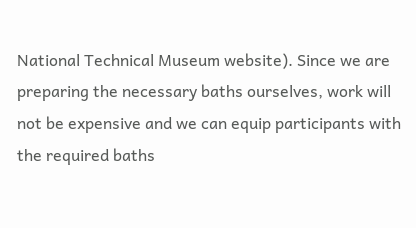National Technical Museum website). Since we are preparing the necessary baths ourselves, work will not be expensive and we can equip participants with the required baths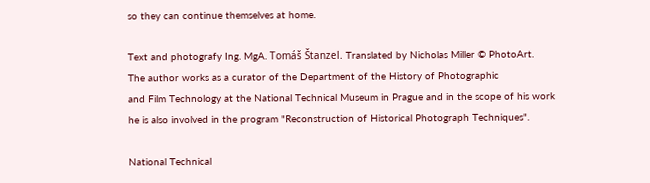so they can continue themselves at home.

Text and photografy Ing. MgA. Tomáš Štanzel. Translated by Nicholas Miller © PhotoArt.
The author works as a curator of the Department of the History of Photographic
and Film Technology at the National Technical Museum in Prague and in the scope of his work
he is also involved in the program "Reconstruction of Historical Photograph Techniques".

National Technical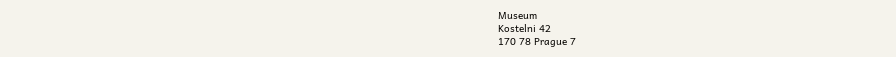Museum
Kostelni 42
170 78 Prague 7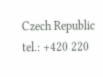Czech Republic
tel.: +420 220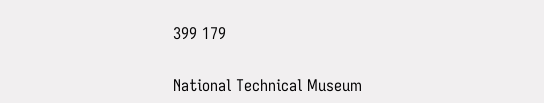399 179


National Technical Museum